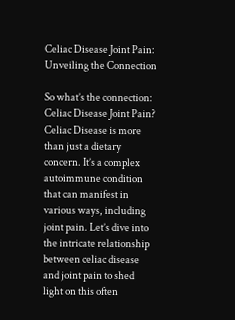Celiac Disease Joint Pain: Unveiling the Connection

So what’s the connection: Celiac Disease Joint Pain? Celiac Disease is more than just a dietary concern. It’s a complex autoimmune condition that can manifest in various ways, including joint pain. Let’s dive into the intricate relationship between celiac disease and joint pain to shed light on this often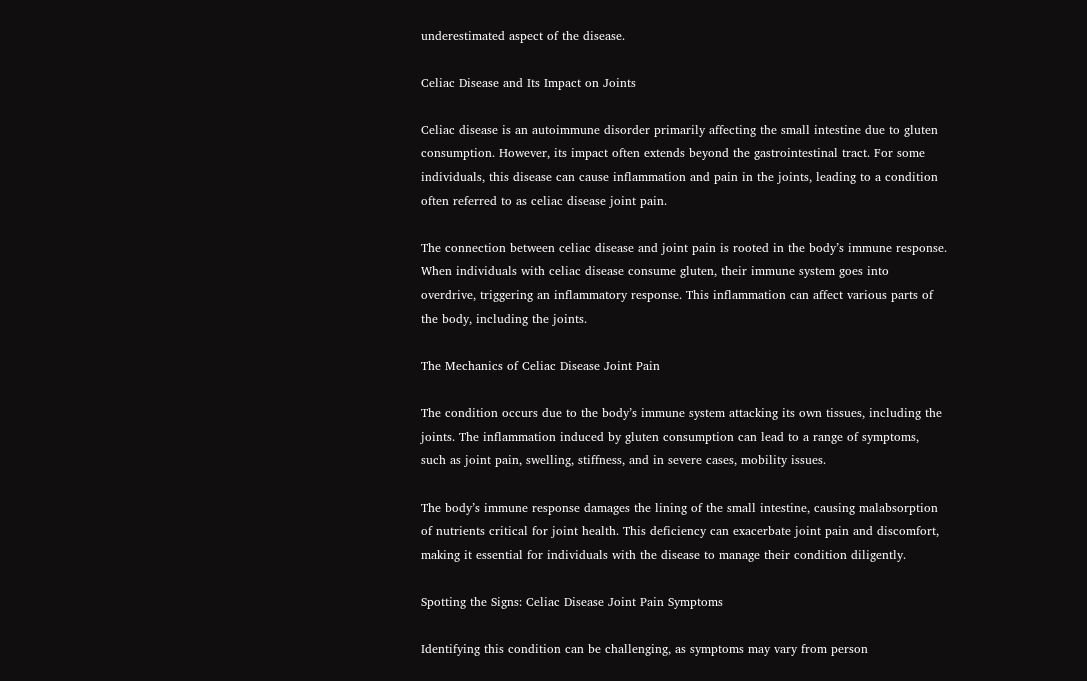underestimated aspect of the disease.

Celiac Disease and Its Impact on Joints

Celiac disease is an autoimmune disorder primarily affecting the small intestine due to gluten consumption. However, its impact often extends beyond the gastrointestinal tract. For some individuals, this disease can cause inflammation and pain in the joints, leading to a condition often referred to as celiac disease joint pain.

The connection between celiac disease and joint pain is rooted in the body’s immune response. When individuals with celiac disease consume gluten, their immune system goes into overdrive, triggering an inflammatory response. This inflammation can affect various parts of the body, including the joints.

The Mechanics of Celiac Disease Joint Pain

The condition occurs due to the body’s immune system attacking its own tissues, including the joints. The inflammation induced by gluten consumption can lead to a range of symptoms, such as joint pain, swelling, stiffness, and in severe cases, mobility issues.

The body’s immune response damages the lining of the small intestine, causing malabsorption of nutrients critical for joint health. This deficiency can exacerbate joint pain and discomfort, making it essential for individuals with the disease to manage their condition diligently.

Spotting the Signs: Celiac Disease Joint Pain Symptoms

Identifying this condition can be challenging, as symptoms may vary from person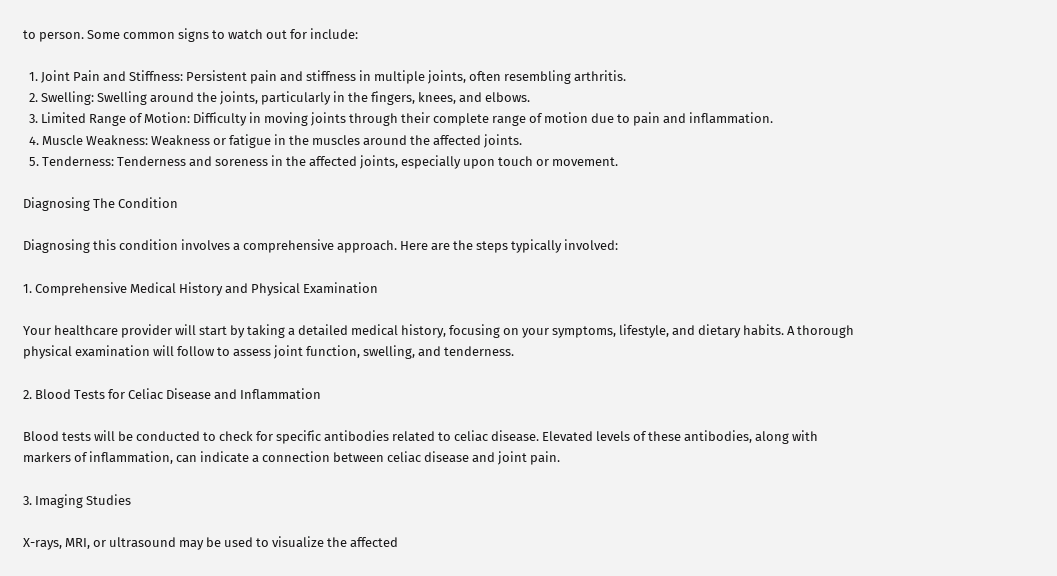to person. Some common signs to watch out for include:

  1. Joint Pain and Stiffness: Persistent pain and stiffness in multiple joints, often resembling arthritis.
  2. Swelling: Swelling around the joints, particularly in the fingers, knees, and elbows.
  3. Limited Range of Motion: Difficulty in moving joints through their complete range of motion due to pain and inflammation.
  4. Muscle Weakness: Weakness or fatigue in the muscles around the affected joints.
  5. Tenderness: Tenderness and soreness in the affected joints, especially upon touch or movement.

Diagnosing The Condition

Diagnosing this condition involves a comprehensive approach. Here are the steps typically involved:

1. Comprehensive Medical History and Physical Examination

Your healthcare provider will start by taking a detailed medical history, focusing on your symptoms, lifestyle, and dietary habits. A thorough physical examination will follow to assess joint function, swelling, and tenderness.

2. Blood Tests for Celiac Disease and Inflammation

Blood tests will be conducted to check for specific antibodies related to celiac disease. Elevated levels of these antibodies, along with markers of inflammation, can indicate a connection between celiac disease and joint pain.

3. Imaging Studies

X-rays, MRI, or ultrasound may be used to visualize the affected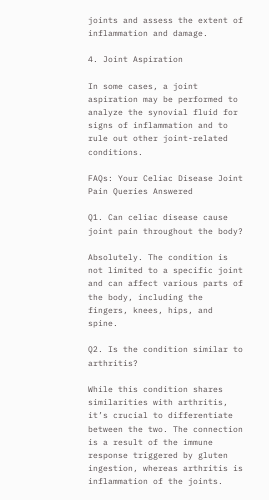joints and assess the extent of inflammation and damage.

4. Joint Aspiration

In some cases, a joint aspiration may be performed to analyze the synovial fluid for signs of inflammation and to rule out other joint-related conditions.

FAQs: Your Celiac Disease Joint Pain Queries Answered

Q1. Can celiac disease cause joint pain throughout the body?

Absolutely. The condition is not limited to a specific joint and can affect various parts of the body, including the fingers, knees, hips, and spine.

Q2. Is the condition similar to arthritis?

While this condition shares similarities with arthritis, it’s crucial to differentiate between the two. The connection is a result of the immune response triggered by gluten ingestion, whereas arthritis is inflammation of the joints.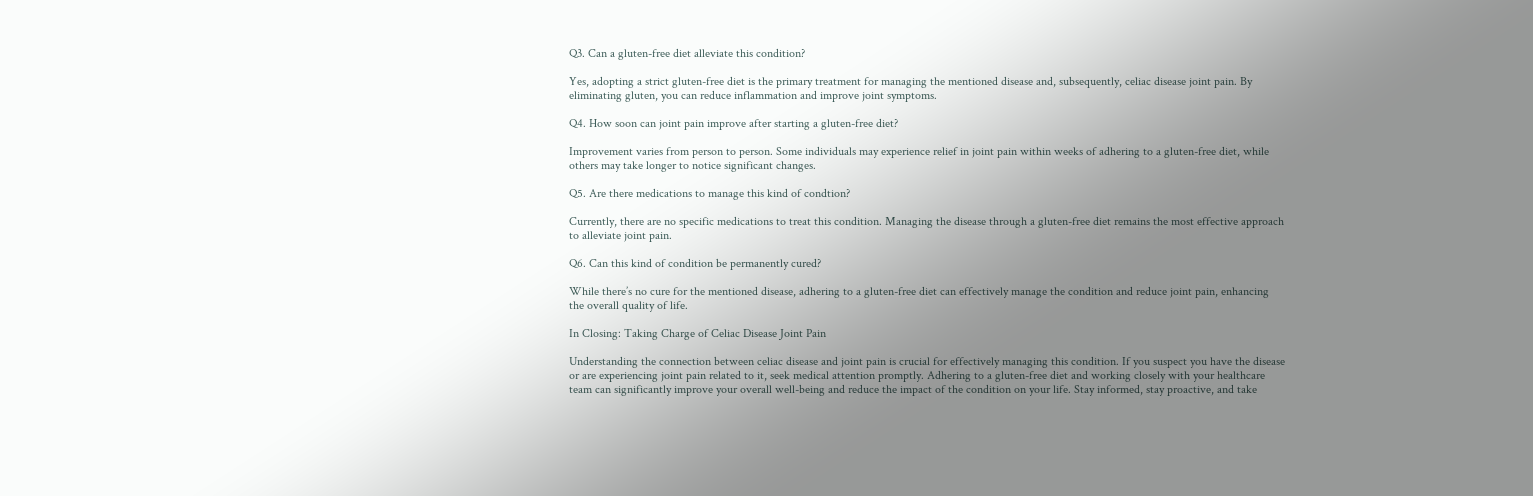Q3. Can a gluten-free diet alleviate this condition?

Yes, adopting a strict gluten-free diet is the primary treatment for managing the mentioned disease and, subsequently, celiac disease joint pain. By eliminating gluten, you can reduce inflammation and improve joint symptoms.

Q4. How soon can joint pain improve after starting a gluten-free diet?

Improvement varies from person to person. Some individuals may experience relief in joint pain within weeks of adhering to a gluten-free diet, while others may take longer to notice significant changes.

Q5. Are there medications to manage this kind of condtion?

Currently, there are no specific medications to treat this condition. Managing the disease through a gluten-free diet remains the most effective approach to alleviate joint pain.

Q6. Can this kind of condition be permanently cured?

While there’s no cure for the mentioned disease, adhering to a gluten-free diet can effectively manage the condition and reduce joint pain, enhancing the overall quality of life.

In Closing: Taking Charge of Celiac Disease Joint Pain

Understanding the connection between celiac disease and joint pain is crucial for effectively managing this condition. If you suspect you have the disease or are experiencing joint pain related to it, seek medical attention promptly. Adhering to a gluten-free diet and working closely with your healthcare team can significantly improve your overall well-being and reduce the impact of the condition on your life. Stay informed, stay proactive, and take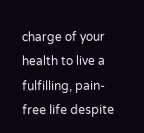charge of your health to live a fulfilling, pain-free life despite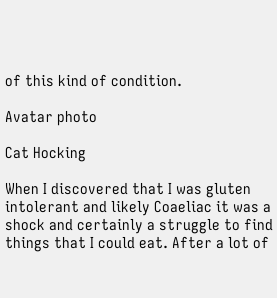of this kind of condition.

Avatar photo

Cat Hocking

When I discovered that I was gluten intolerant and likely Coaeliac it was a shock and certainly a struggle to find things that I could eat. After a lot of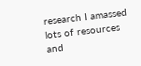research I amassed lots of resources and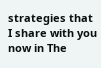strategies that I share with you now in The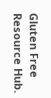Gluten Free Resource Hub.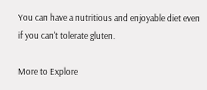You can have a nutritious and enjoyable diet even if you can't tolerate gluten.

More to Explore